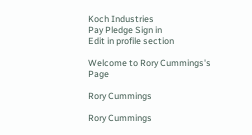Koch Industries
Pay Pledge Sign in
Edit in profile section

Welcome to Rory Cummings's Page

Rory Cummings

Rory Cummings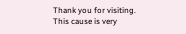Thank you for visiting. This cause is very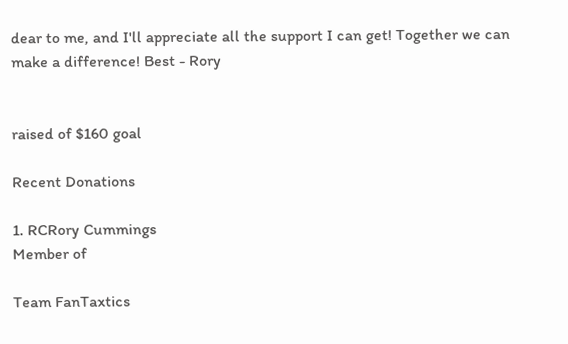dear to me, and I'll appreciate all the support I can get! Together we can make a difference! Best - Rory


raised of $160 goal

Recent Donations

1. RCRory Cummings
Member of

Team FanTaxtics